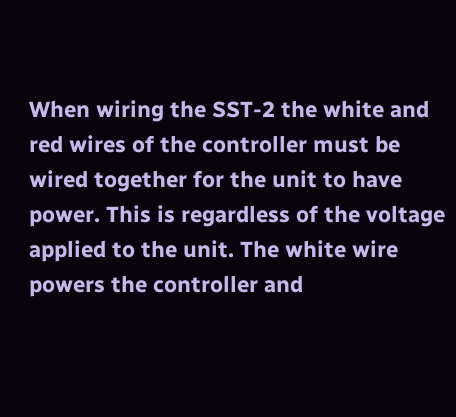When wiring the SST-2 the white and red wires of the controller must be wired together for the unit to have power. This is regardless of the voltage applied to the unit. The white wire powers the controller and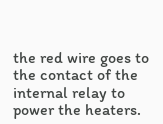the red wire goes to the contact of the internal relay to power the heaters.